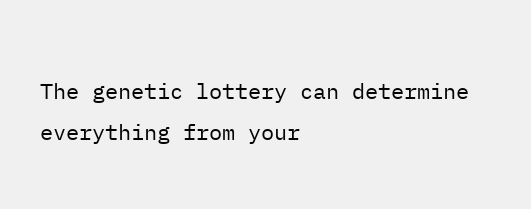The genetic lottery can determine everything from your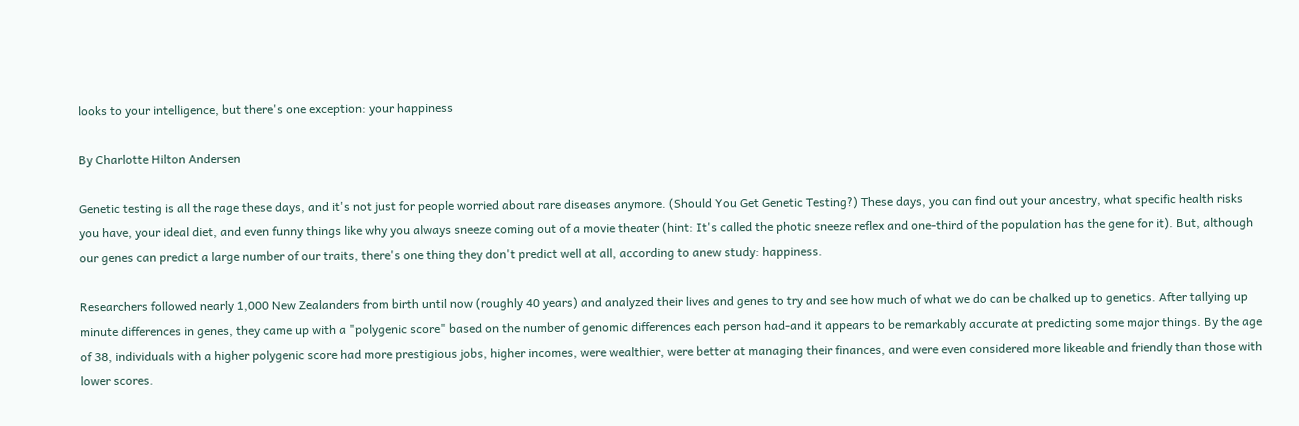looks to your intelligence, but there's one exception: your happiness

By Charlotte Hilton Andersen

Genetic testing is all the rage these days, and it's not just for people worried about rare diseases anymore. (Should You Get Genetic Testing?) These days, you can find out your ancestry, what specific health risks you have, your ideal diet, and even funny things like why you always sneeze coming out of a movie theater (hint: It's called the photic sneeze reflex and one-third of the population has the gene for it). But, although our genes can predict a large number of our traits, there's one thing they don't predict well at all, according to anew study: happiness.

Researchers followed nearly 1,000 New Zealanders from birth until now (roughly 40 years) and analyzed their lives and genes to try and see how much of what we do can be chalked up to genetics. After tallying up minute differences in genes, they came up with a "polygenic score" based on the number of genomic differences each person had-and it appears to be remarkably accurate at predicting some major things. By the age of 38, individuals with a higher polygenic score had more prestigious jobs, higher incomes, were wealthier, were better at managing their finances, and were even considered more likeable and friendly than those with lower scores.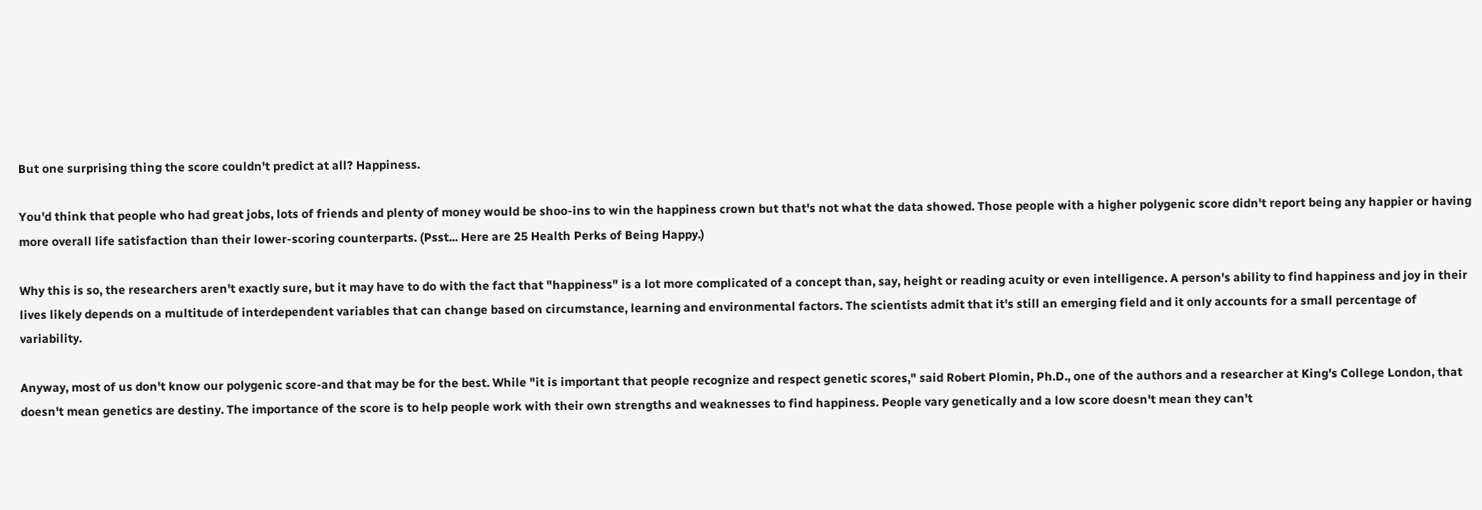But one surprising thing the score couldn't predict at all? Happiness.

You'd think that people who had great jobs, lots of friends and plenty of money would be shoo-ins to win the happiness crown but that's not what the data showed. Those people with a higher polygenic score didn't report being any happier or having more overall life satisfaction than their lower-scoring counterparts. (Psst... Here are 25 Health Perks of Being Happy.)

Why this is so, the researchers aren't exactly sure, but it may have to do with the fact that "happiness" is a lot more complicated of a concept than, say, height or reading acuity or even intelligence. A person's ability to find happiness and joy in their lives likely depends on a multitude of interdependent variables that can change based on circumstance, learning and environmental factors. The scientists admit that it's still an emerging field and it only accounts for a small percentage of variability.

Anyway, most of us don't know our polygenic score-and that may be for the best. While "it is important that people recognize and respect genetic scores," said Robert Plomin, Ph.D., one of the authors and a researcher at King's College London, that doesn't mean genetics are destiny. The importance of the score is to help people work with their own strengths and weaknesses to find happiness. People vary genetically and a low score doesn't mean they can't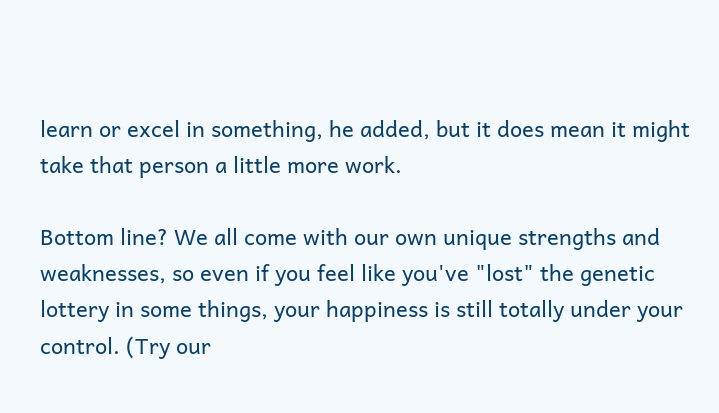learn or excel in something, he added, but it does mean it might take that person a little more work.

Bottom line? We all come with our own unique strengths and weaknesses, so even if you feel like you've "lost" the genetic lottery in some things, your happiness is still totally under your control. (Try our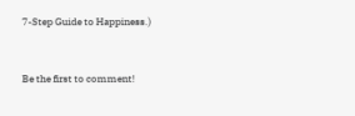7-Step Guide to Happiness.)


Be the first to comment!